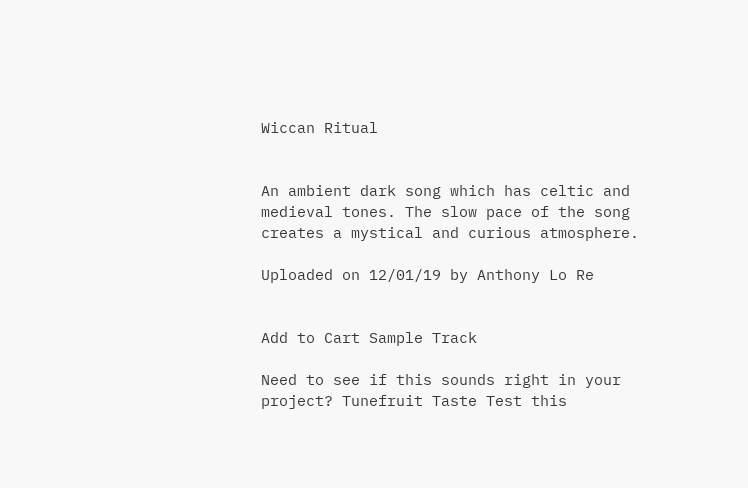Wiccan Ritual


An ambient dark song which has celtic and medieval tones. The slow pace of the song creates a mystical and curious atmosphere.

Uploaded on 12/01/19 by Anthony Lo Re


Add to Cart Sample Track

Need to see if this sounds right in your project? Tunefruit Taste Test this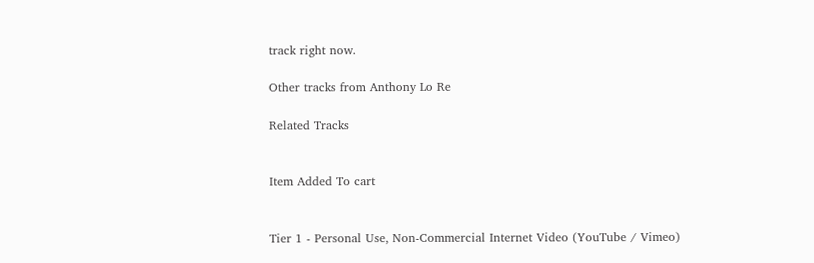track right now.

Other tracks from Anthony Lo Re

Related Tracks


Item Added To cart


Tier 1 - Personal Use, Non-Commercial Internet Video (YouTube / Vimeo)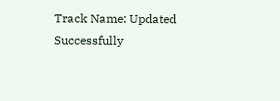Track Name: Updated Successfully